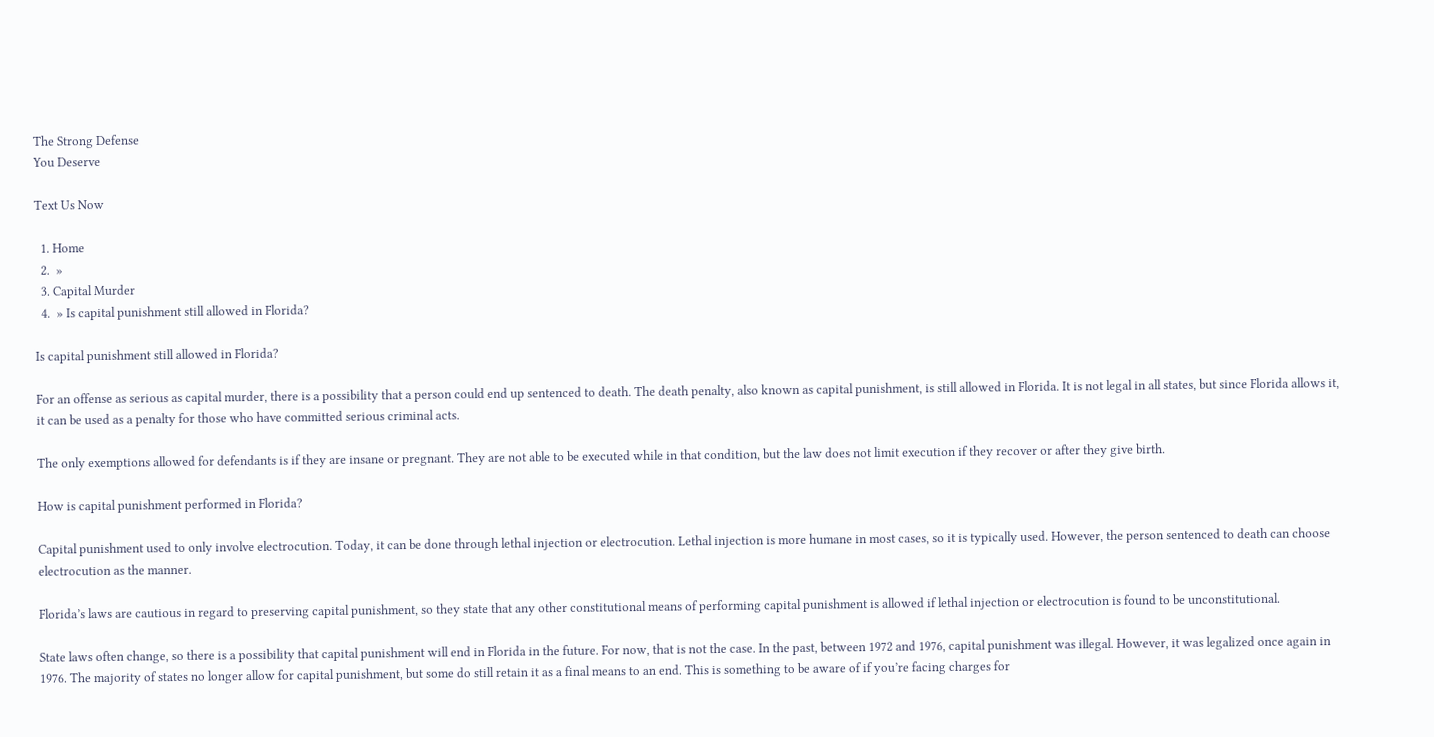The Strong Defense
You Deserve

Text Us Now

  1. Home
  2.  »
  3. Capital Murder
  4.  » Is capital punishment still allowed in Florida?

Is capital punishment still allowed in Florida?

For an offense as serious as capital murder, there is a possibility that a person could end up sentenced to death. The death penalty, also known as capital punishment, is still allowed in Florida. It is not legal in all states, but since Florida allows it, it can be used as a penalty for those who have committed serious criminal acts.

The only exemptions allowed for defendants is if they are insane or pregnant. They are not able to be executed while in that condition, but the law does not limit execution if they recover or after they give birth.

How is capital punishment performed in Florida?

Capital punishment used to only involve electrocution. Today, it can be done through lethal injection or electrocution. Lethal injection is more humane in most cases, so it is typically used. However, the person sentenced to death can choose electrocution as the manner.

Florida’s laws are cautious in regard to preserving capital punishment, so they state that any other constitutional means of performing capital punishment is allowed if lethal injection or electrocution is found to be unconstitutional.

State laws often change, so there is a possibility that capital punishment will end in Florida in the future. For now, that is not the case. In the past, between 1972 and 1976, capital punishment was illegal. However, it was legalized once again in 1976. The majority of states no longer allow for capital punishment, but some do still retain it as a final means to an end. This is something to be aware of if you’re facing charges for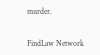murder.


FindLaw Network